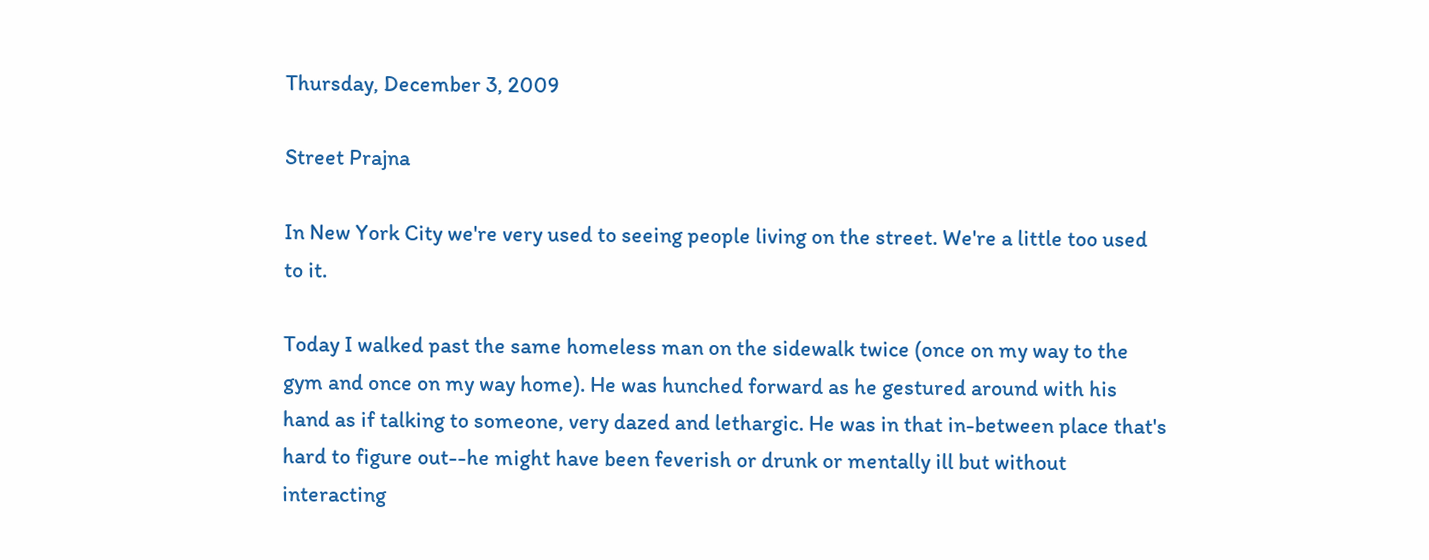Thursday, December 3, 2009

Street Prajna

In New York City we're very used to seeing people living on the street. We're a little too used to it.

Today I walked past the same homeless man on the sidewalk twice (once on my way to the gym and once on my way home). He was hunched forward as he gestured around with his hand as if talking to someone, very dazed and lethargic. He was in that in-between place that's hard to figure out--he might have been feverish or drunk or mentally ill but without interacting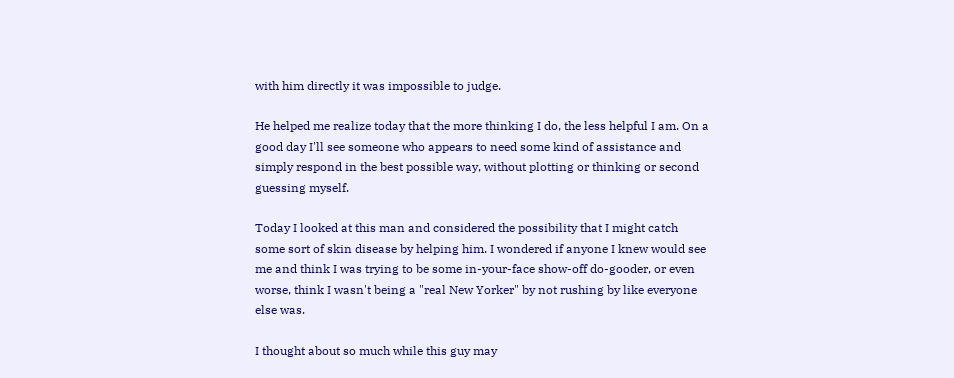with him directly it was impossible to judge.

He helped me realize today that the more thinking I do, the less helpful I am. On a good day I'll see someone who appears to need some kind of assistance and simply respond in the best possible way, without plotting or thinking or second guessing myself.

Today I looked at this man and considered the possibility that I might catch some sort of skin disease by helping him. I wondered if anyone I knew would see me and think I was trying to be some in-your-face show-off do-gooder, or even worse, think I wasn't being a "real New Yorker" by not rushing by like everyone else was.

I thought about so much while this guy may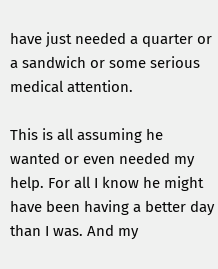have just needed a quarter or a sandwich or some serious medical attention.

This is all assuming he wanted or even needed my help. For all I know he might have been having a better day than I was. And my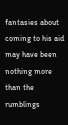fantasies about coming to his aid may have been nothing more than the rumblings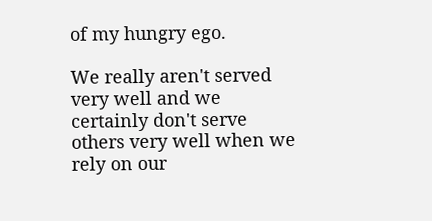of my hungry ego.

We really aren't served very well and we certainly don't serve others very well when we rely on our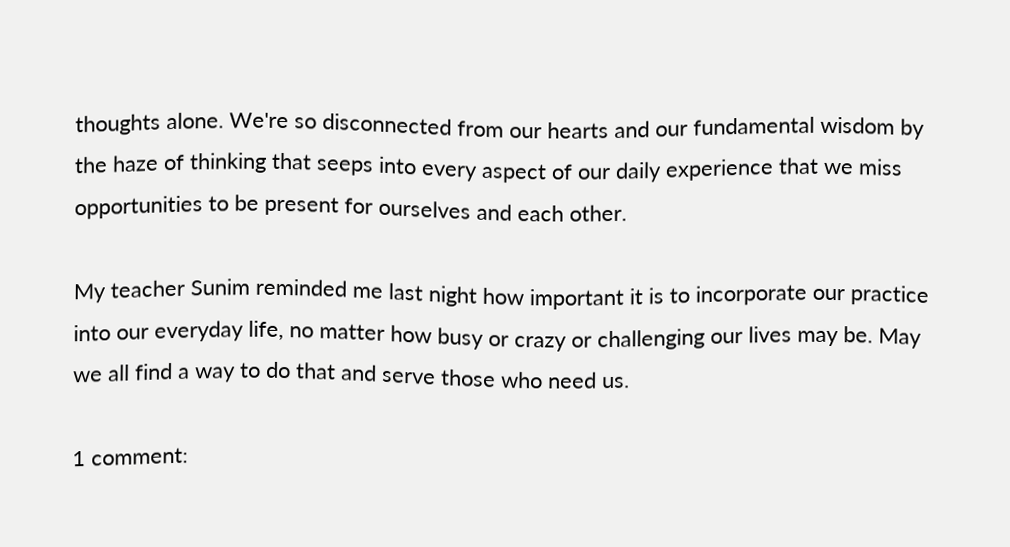thoughts alone. We're so disconnected from our hearts and our fundamental wisdom by the haze of thinking that seeps into every aspect of our daily experience that we miss opportunities to be present for ourselves and each other.

My teacher Sunim reminded me last night how important it is to incorporate our practice into our everyday life, no matter how busy or crazy or challenging our lives may be. May we all find a way to do that and serve those who need us.

1 comment: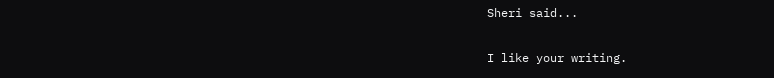Sheri said...

I like your writing.